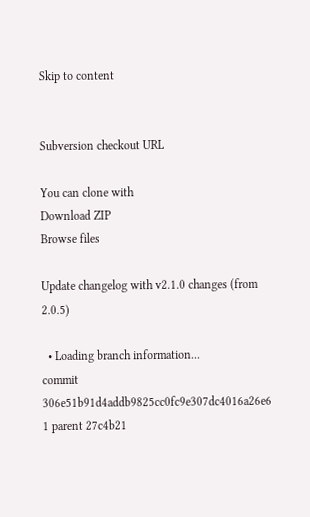Skip to content


Subversion checkout URL

You can clone with
Download ZIP
Browse files

Update changelog with v2.1.0 changes (from 2.0.5)

  • Loading branch information...
commit 306e51b91d4addb9825cc0fc9e307dc4016a26e6 1 parent 27c4b21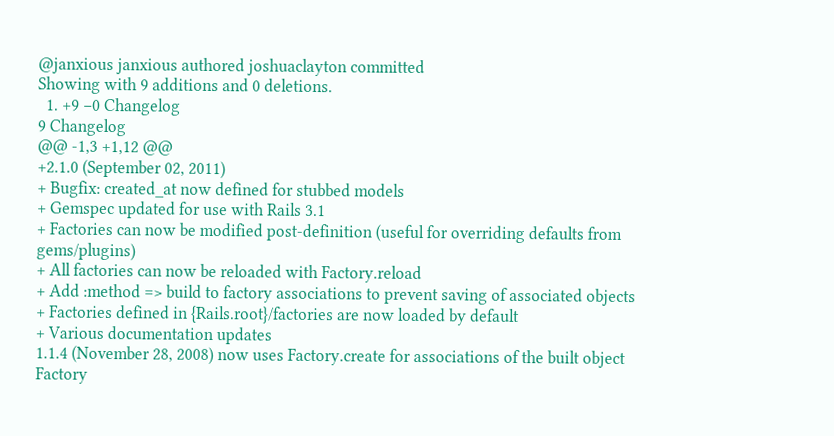@janxious janxious authored joshuaclayton committed
Showing with 9 additions and 0 deletions.
  1. +9 −0 Changelog
9 Changelog
@@ -1,3 +1,12 @@
+2.1.0 (September 02, 2011)
+ Bugfix: created_at now defined for stubbed models
+ Gemspec updated for use with Rails 3.1
+ Factories can now be modified post-definition (useful for overriding defaults from gems/plugins)
+ All factories can now be reloaded with Factory.reload
+ Add :method => build to factory associations to prevent saving of associated objects
+ Factories defined in {Rails.root}/factories are now loaded by default
+ Various documentation updates
1.1.4 (November 28, 2008) now uses Factory.create for associations of the built object
Factory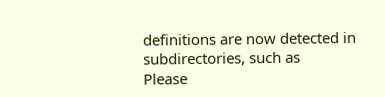definitions are now detected in subdirectories, such as
Please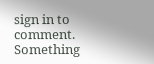sign in to comment.
Something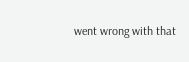went wrong with that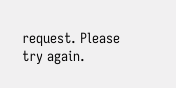request. Please try again.